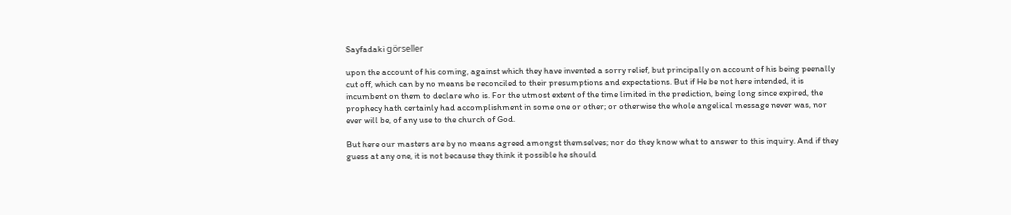Sayfadaki görseller

upon the account of his coming, against which they have invented a sorry relief, but principally on account of his being peenally cut off, which can by no means be reconciled to their presumptions and expectations. But if He be not here intended, it is incumbent on them to declare who is. For the utmost extent of the time limited in the prediction, being long since expired, the prophecy hath certainly had accomplishment in some one or other; or otherwise the whole angelical message never was, nor ever will be, of any use to the church of God.

But here our masters are by no means agreed amongst themselves; nor do they know what to answer to this inquiry. And if they guess at any one, it is not because they think it possible he should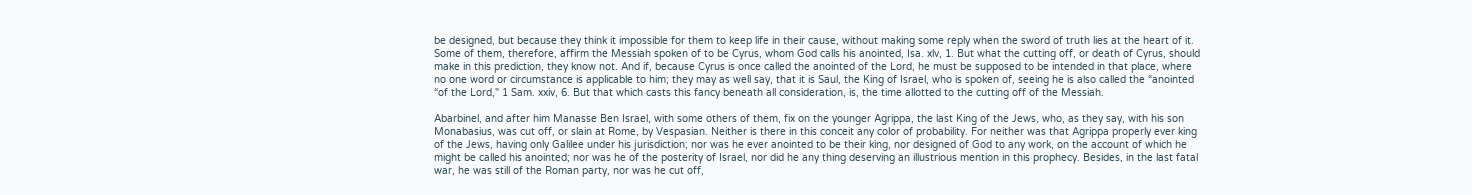be designed, but because they think it impossible for them to keep life in their cause, without making some reply when the sword of truth lies at the heart of it. Some of them, therefore, affirm the Messiah spoken of to be Cyrus, whom God calls his anointed, Isa. xlv, 1. But what the cutting off, or death of Cyrus, should make in this prediction, they know not. And if, because Cyrus is once called the anointed of the Lord, he must be supposed to be intended in that place, where no one word or circumstance is applicable to him; they may as well say, that it is Saul, the King of Israel, who is spoken of, seeing he is also called the “anointed “of the Lord," 1 Sam. xxiv, 6. But that which casts this fancy beneath all consideration, is, the time allotted to the cutting off of the Messiah.

Abarbinel, and after him Manasse Ben Israel, with some others of them, fix on the younger Agrippa, the last King of the Jews, who, as they say, with his son Monabasius, was cut off, or slain at Rome, by Vespasian. Neither is there in this conceit any color of probability. For neither was that Agrippa properly ever king of the Jews, having only Galilee under his jurisdiction; nor was he ever anointed to be their king, nor designed of God to any work, on the account of which he might be called his anointed; nor was he of the posterity of Israel, nor did he any thing deserving an illustrious mention in this prophecy. Besides, in the last fatal war, he was still of the Roman party, nor was he cut off,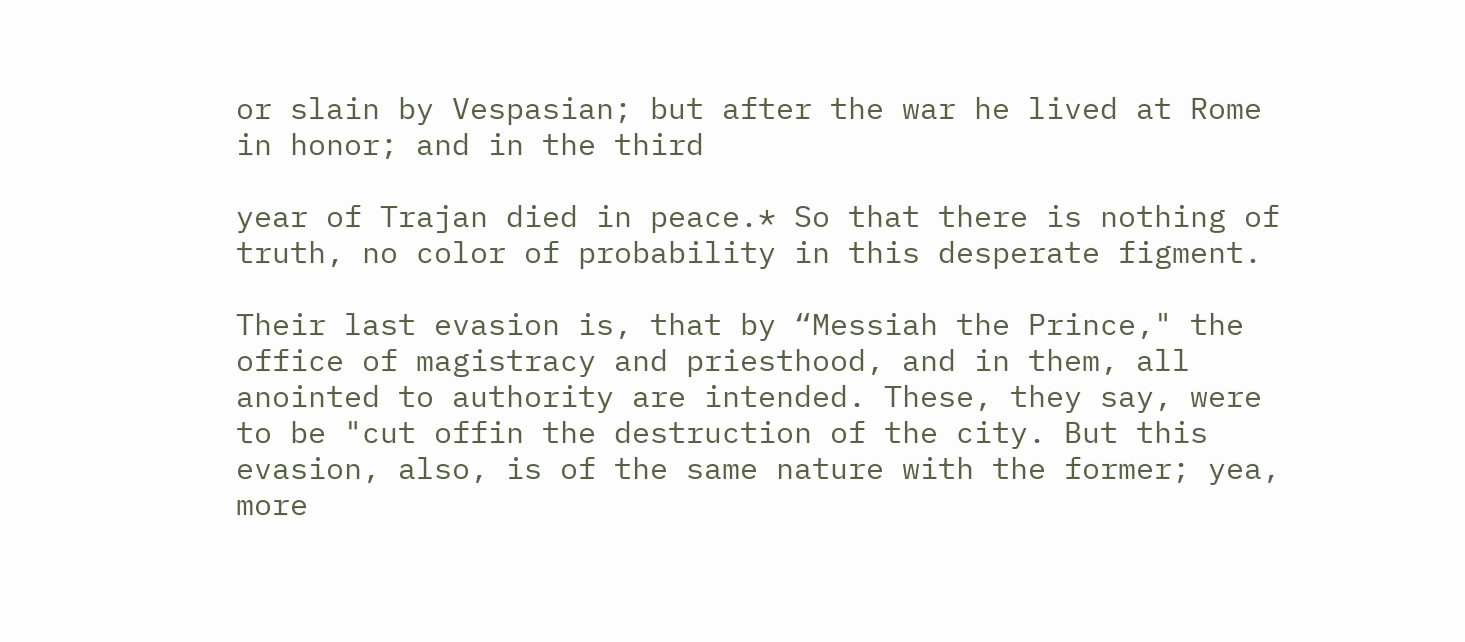or slain by Vespasian; but after the war he lived at Rome in honor; and in the third

year of Trajan died in peace.* So that there is nothing of truth, no color of probability in this desperate figment.

Their last evasion is, that by “Messiah the Prince," the office of magistracy and priesthood, and in them, all anointed to authority are intended. These, they say, were to be "cut offin the destruction of the city. But this evasion, also, is of the same nature with the former; yea, more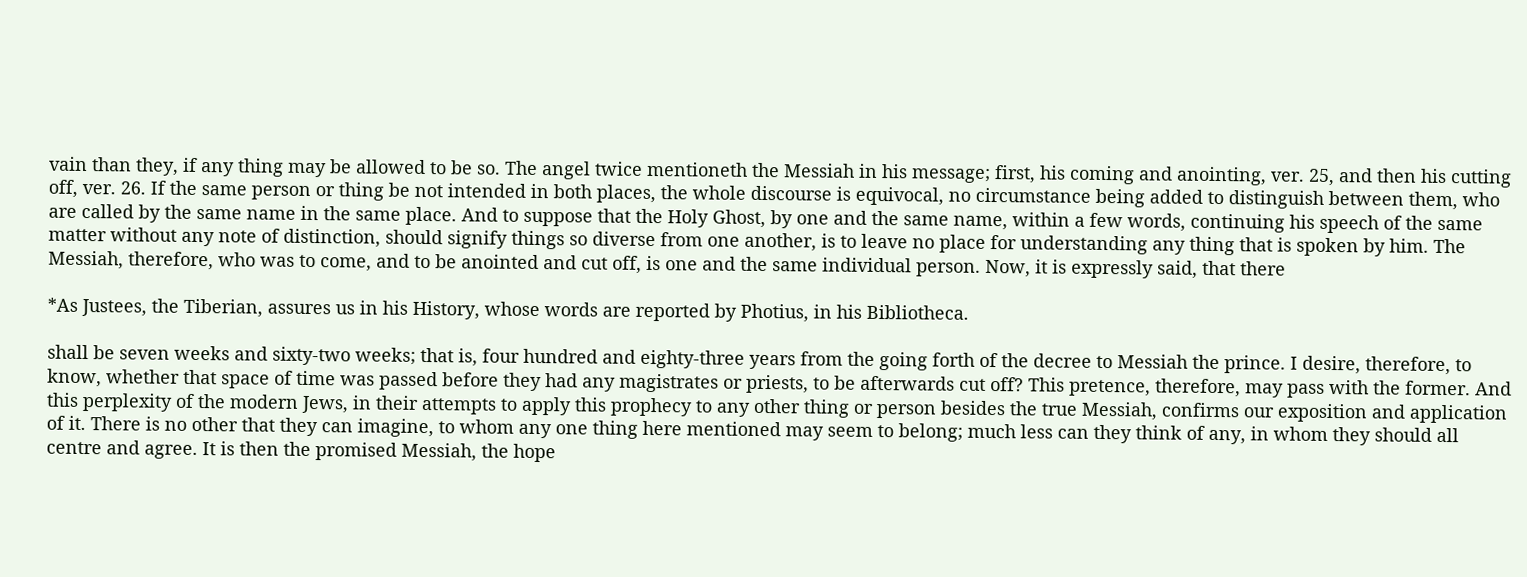vain than they, if any thing may be allowed to be so. The angel twice mentioneth the Messiah in his message; first, his coming and anointing, ver. 25, and then his cutting off, ver. 26. If the same person or thing be not intended in both places, the whole discourse is equivocal, no circumstance being added to distinguish between them, who are called by the same name in the same place. And to suppose that the Holy Ghost, by one and the same name, within a few words, continuing his speech of the same matter without any note of distinction, should signify things so diverse from one another, is to leave no place for understanding any thing that is spoken by him. The Messiah, therefore, who was to come, and to be anointed and cut off, is one and the same individual person. Now, it is expressly said, that there

*As Justees, the Tiberian, assures us in his History, whose words are reported by Photius, in his Bibliotheca.

shall be seven weeks and sixty-two weeks; that is, four hundred and eighty-three years from the going forth of the decree to Messiah the prince. I desire, therefore, to know, whether that space of time was passed before they had any magistrates or priests, to be afterwards cut off? This pretence, therefore, may pass with the former. And this perplexity of the modern Jews, in their attempts to apply this prophecy to any other thing or person besides the true Messiah, confirms our exposition and application of it. There is no other that they can imagine, to whom any one thing here mentioned may seem to belong; much less can they think of any, in whom they should all centre and agree. It is then the promised Messiah, the hope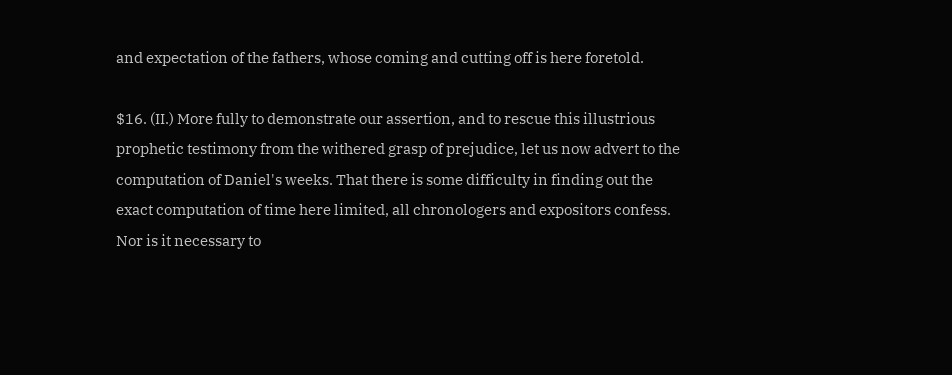and expectation of the fathers, whose coming and cutting off is here foretold.

$16. (II.) More fully to demonstrate our assertion, and to rescue this illustrious prophetic testimony from the withered grasp of prejudice, let us now advert to the computation of Daniel's weeks. That there is some difficulty in finding out the exact computation of time here limited, all chronologers and expositors confess. Nor is it necessary to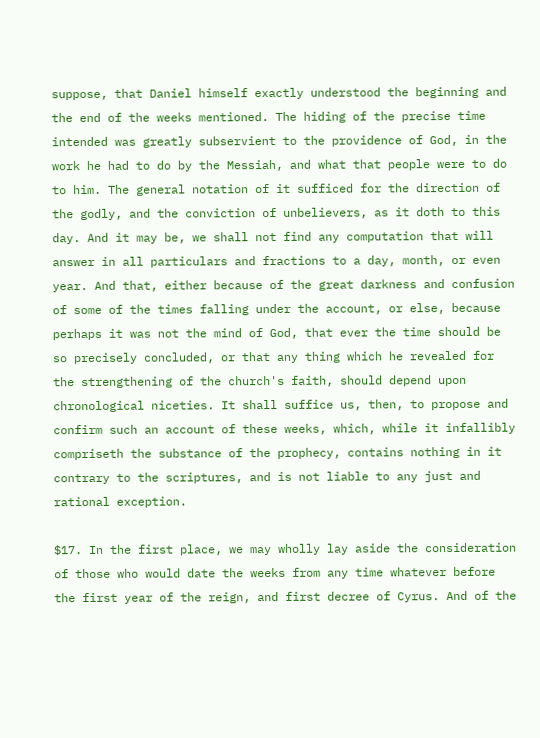suppose, that Daniel himself exactly understood the beginning and the end of the weeks mentioned. The hiding of the precise time intended was greatly subservient to the providence of God, in the work he had to do by the Messiah, and what that people were to do to him. The general notation of it sufficed for the direction of the godly, and the conviction of unbelievers, as it doth to this day. And it may be, we shall not find any computation that will answer in all particulars and fractions to a day, month, or even year. And that, either because of the great darkness and confusion of some of the times falling under the account, or else, because perhaps it was not the mind of God, that ever the time should be so precisely concluded, or that any thing which he revealed for the strengthening of the church's faith, should depend upon chronological niceties. It shall suffice us, then, to propose and confirm such an account of these weeks, which, while it infallibly compriseth the substance of the prophecy, contains nothing in it contrary to the scriptures, and is not liable to any just and rational exception.

$17. In the first place, we may wholly lay aside the consideration of those who would date the weeks from any time whatever before the first year of the reign, and first decree of Cyrus. And of the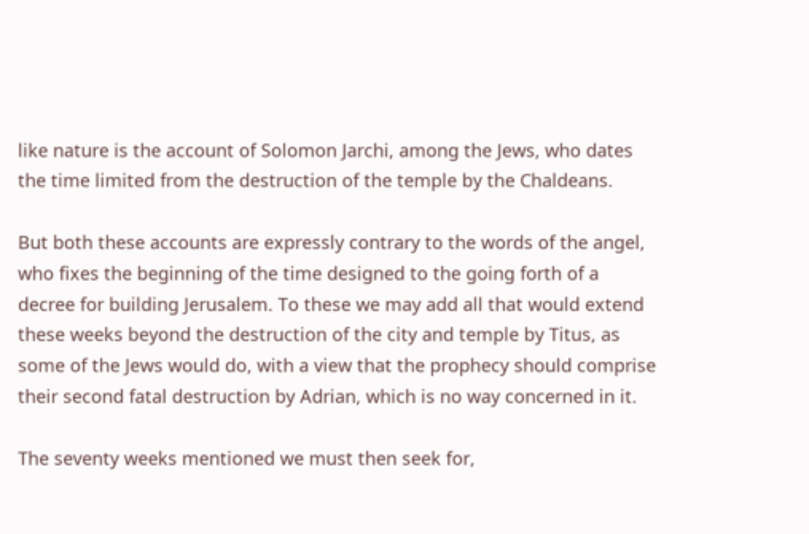like nature is the account of Solomon Jarchi, among the Jews, who dates the time limited from the destruction of the temple by the Chaldeans.

But both these accounts are expressly contrary to the words of the angel, who fixes the beginning of the time designed to the going forth of a decree for building Jerusalem. To these we may add all that would extend these weeks beyond the destruction of the city and temple by Titus, as some of the Jews would do, with a view that the prophecy should comprise their second fatal destruction by Adrian, which is no way concerned in it.

The seventy weeks mentioned we must then seek for,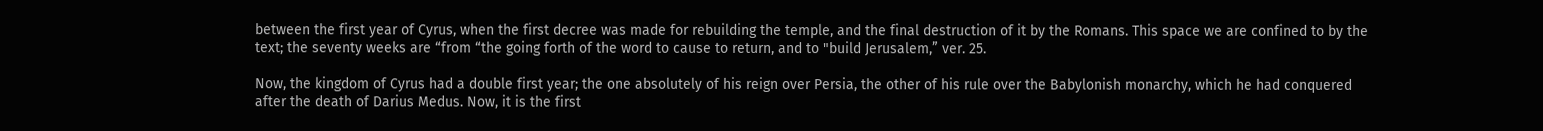between the first year of Cyrus, when the first decree was made for rebuilding the temple, and the final destruction of it by the Romans. This space we are confined to by the text; the seventy weeks are “from “the going forth of the word to cause to return, and to "build Jerusalem,” ver. 25.

Now, the kingdom of Cyrus had a double first year; the one absolutely of his reign over Persia, the other of his rule over the Babylonish monarchy, which he had conquered after the death of Darius Medus. Now, it is the first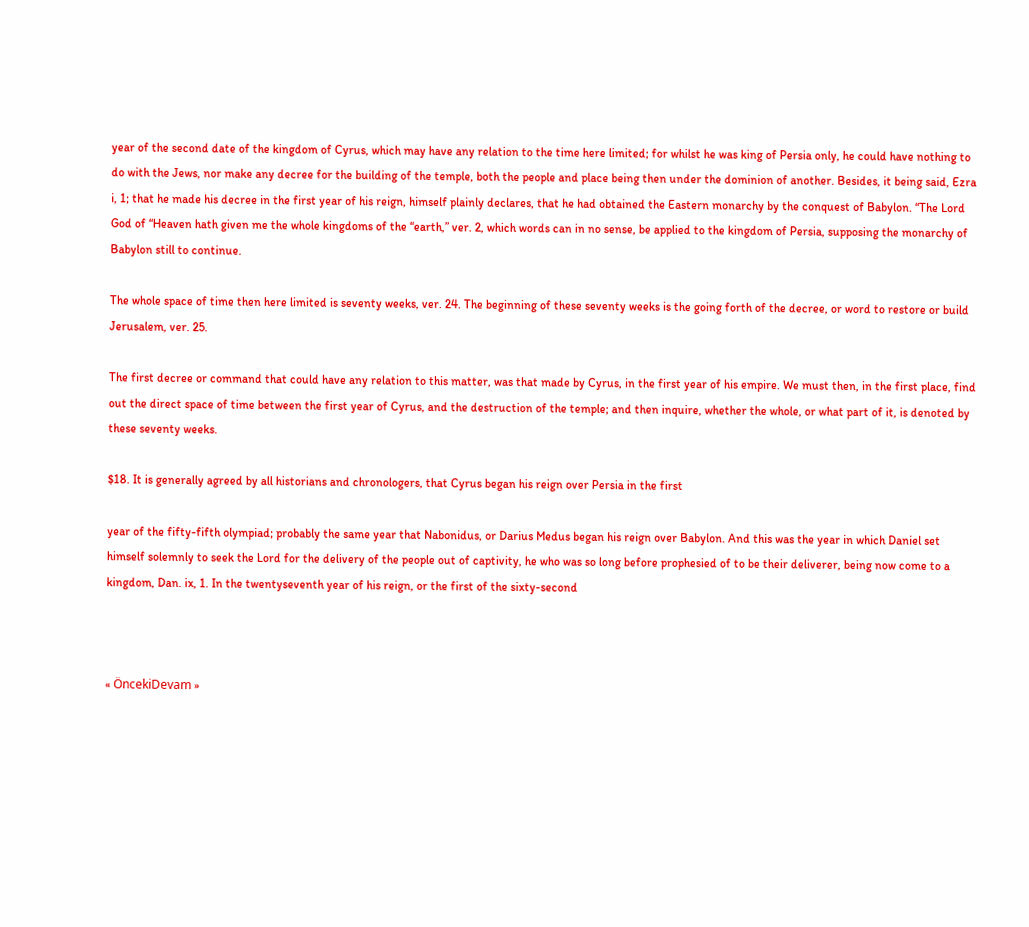year of the second date of the kingdom of Cyrus, which may have any relation to the time here limited; for whilst he was king of Persia only, he could have nothing to do with the Jews, nor make any decree for the building of the temple, both the people and place being then under the dominion of another. Besides, it being said, Ezra i, 1; that he made his decree in the first year of his reign, himself plainly declares, that he had obtained the Eastern monarchy by the conquest of Babylon. “The Lord God of “Heaven hath given me the whole kingdoms of the “earth,” ver. 2, which words can in no sense, be applied to the kingdom of Persia, supposing the monarchy of Babylon still to continue.

The whole space of time then here limited is seventy weeks, ver. 24. The beginning of these seventy weeks is the going forth of the decree, or word to restore or build Jerusalem, ver. 25.

The first decree or command that could have any relation to this matter, was that made by Cyrus, in the first year of his empire. We must then, in the first place, find out the direct space of time between the first year of Cyrus, and the destruction of the temple; and then inquire, whether the whole, or what part of it, is denoted by these seventy weeks.

$18. It is generally agreed by all historians and chronologers, that Cyrus began his reign over Persia in the first

year of the fifty-fifth olympiad; probably the same year that Nabonidus, or Darius Medus began his reign over Babylon. And this was the year in which Daniel set himself solemnly to seek the Lord for the delivery of the people out of captivity, he who was so long before prophesied of to be their deliverer, being now come to a kingdom, Dan. ix, 1. In the twentyseventh year of his reign, or the first of the sixty-second



« ÖncekiDevam »